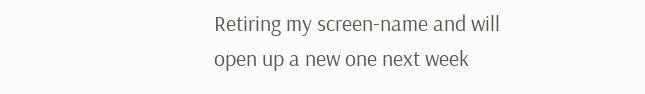Retiring my screen-name and will open up a new one next week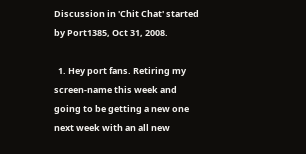Discussion in 'Chit Chat' started by Port1385, Oct 31, 2008.

  1. Hey port fans. Retiring my screen-name this week and going to be getting a new one next week with an all new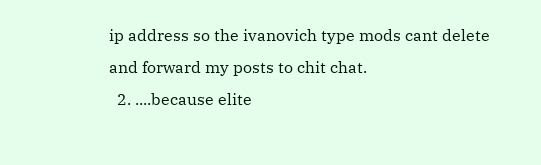ip address so the ivanovich type mods cant delete and forward my posts to chit chat.
  2. ....because elite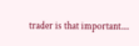trader is that important....